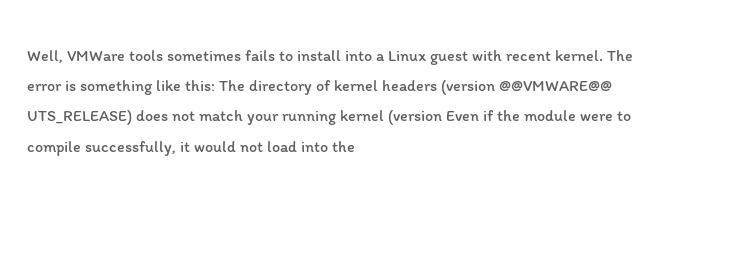Well, VMWare tools sometimes fails to install into a Linux guest with recent kernel. The error is something like this: The directory of kernel headers (version @@VMWARE@@ UTS_RELEASE) does not match your running kernel (version Even if the module were to compile successfully, it would not load into the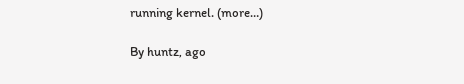running kernel. (more…)

By huntz, ago